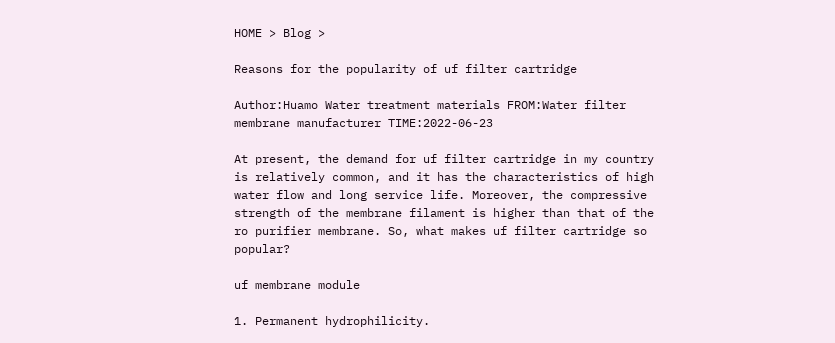HOME > Blog >

Reasons for the popularity of uf filter cartridge

Author:Huamo Water treatment materials FROM:Water filter membrane manufacturer TIME:2022-06-23

At present, the demand for uf filter cartridge in my country is relatively common, and it has the characteristics of high water flow and long service life. Moreover, the compressive strength of the membrane filament is higher than that of the ro purifier membrane. So, what makes uf filter cartridge so popular?

uf membrane module

1. Permanent hydrophilicity.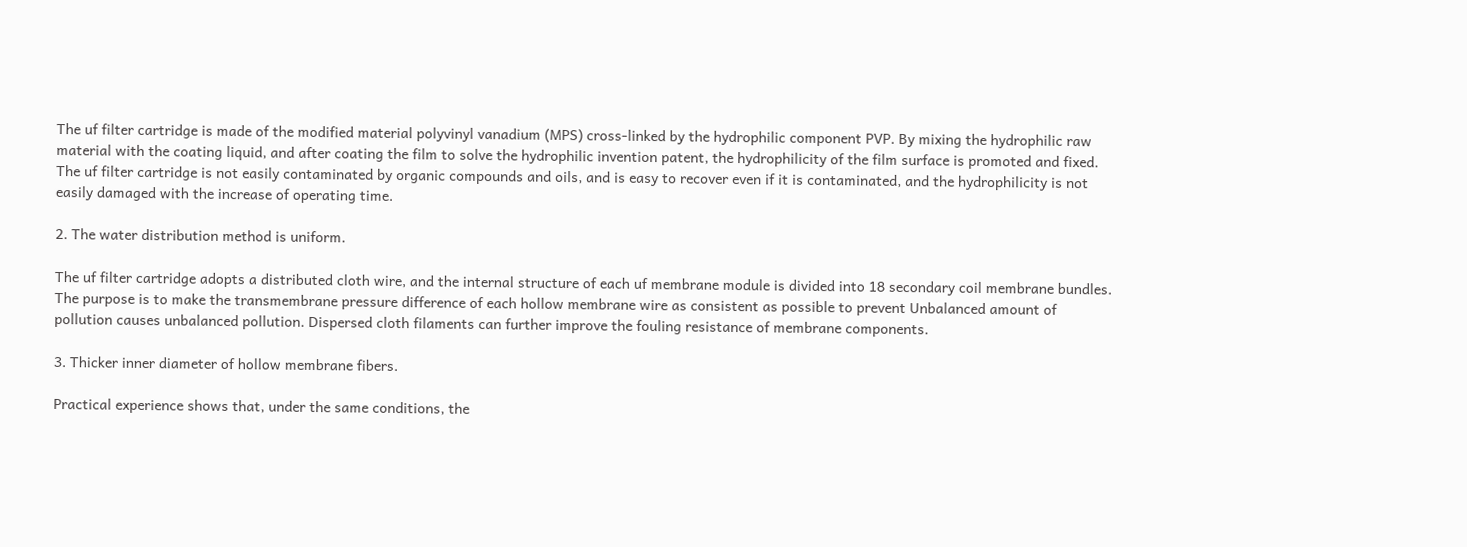The uf filter cartridge is made of the modified material polyvinyl vanadium (MPS) cross-linked by the hydrophilic component PVP. By mixing the hydrophilic raw material with the coating liquid, and after coating the film to solve the hydrophilic invention patent, the hydrophilicity of the film surface is promoted and fixed. The uf filter cartridge is not easily contaminated by organic compounds and oils, and is easy to recover even if it is contaminated, and the hydrophilicity is not easily damaged with the increase of operating time.

2. The water distribution method is uniform.

The uf filter cartridge adopts a distributed cloth wire, and the internal structure of each uf membrane module is divided into 18 secondary coil membrane bundles. The purpose is to make the transmembrane pressure difference of each hollow membrane wire as consistent as possible to prevent Unbalanced amount of pollution causes unbalanced pollution. Dispersed cloth filaments can further improve the fouling resistance of membrane components.

3. Thicker inner diameter of hollow membrane fibers.

Practical experience shows that, under the same conditions, the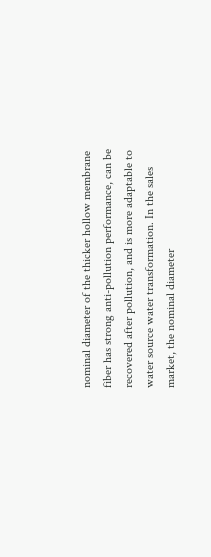nominal diameter of the thicker hollow membrane fiber has strong anti-pollution performance, can be recovered after pollution, and is more adaptable to water source water transformation. In the sales market, the nominal diameter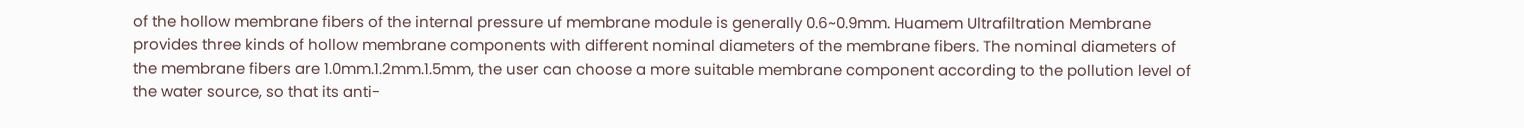of the hollow membrane fibers of the internal pressure uf membrane module is generally 0.6~0.9mm. Huamem Ultrafiltration Membrane provides three kinds of hollow membrane components with different nominal diameters of the membrane fibers. The nominal diameters of the membrane fibers are 1.0mm.1.2mm.1.5mm, the user can choose a more suitable membrane component according to the pollution level of the water source, so that its anti-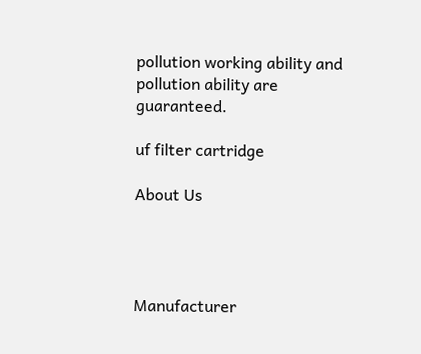pollution working ability and pollution ability are guaranteed.

uf filter cartridge

About Us




Manufacturer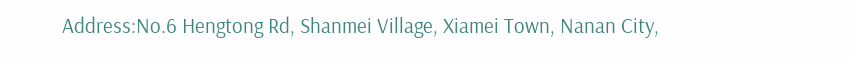Address:No.6 Hengtong Rd, Shanmei Village, Xiamei Town, Nanan City,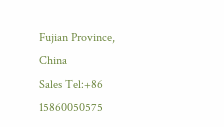Fujian Province, China
Sales Tel:+86 15860050575